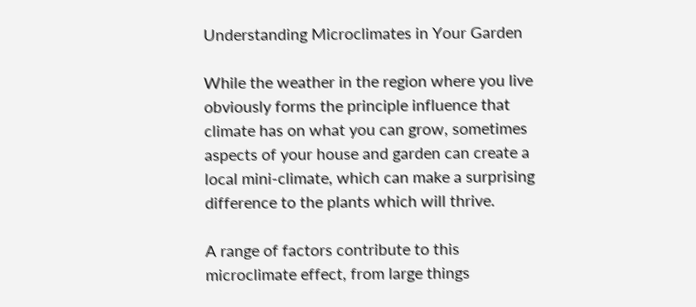Understanding Microclimates in Your Garden

While the weather in the region where you live obviously forms the principle influence that climate has on what you can grow, sometimes aspects of your house and garden can create a local mini-climate, which can make a surprising difference to the plants which will thrive.

A range of factors contribute to this microclimate effect, from large things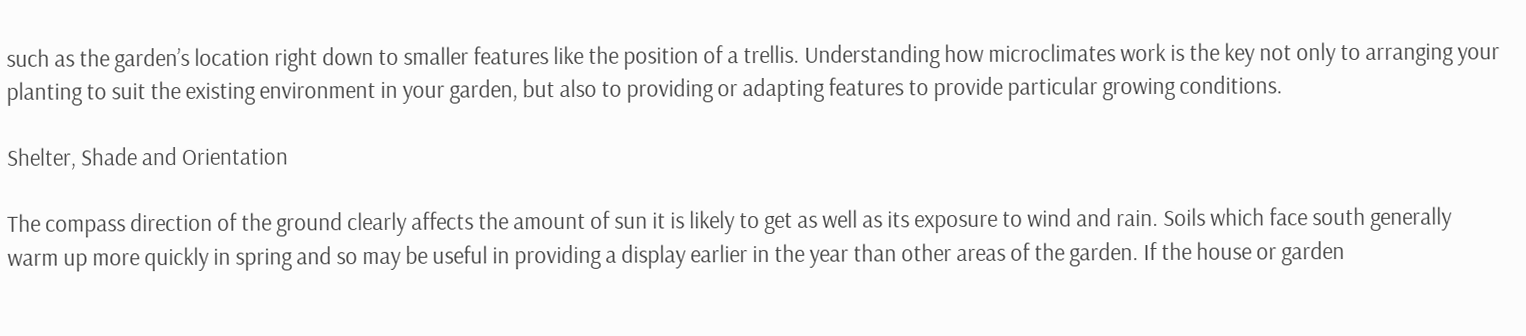such as the garden’s location right down to smaller features like the position of a trellis. Understanding how microclimates work is the key not only to arranging your planting to suit the existing environment in your garden, but also to providing or adapting features to provide particular growing conditions.

Shelter, Shade and Orientation

The compass direction of the ground clearly affects the amount of sun it is likely to get as well as its exposure to wind and rain. Soils which face south generally warm up more quickly in spring and so may be useful in providing a display earlier in the year than other areas of the garden. If the house or garden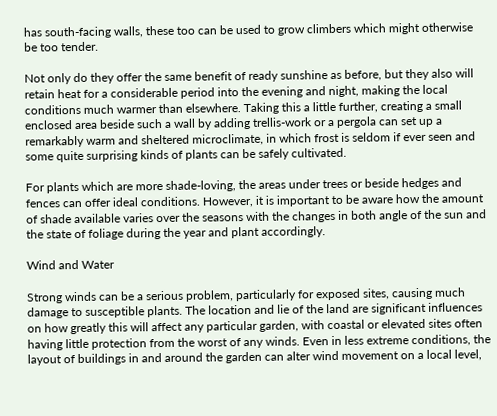has south-facing walls, these too can be used to grow climbers which might otherwise be too tender.

Not only do they offer the same benefit of ready sunshine as before, but they also will retain heat for a considerable period into the evening and night, making the local conditions much warmer than elsewhere. Taking this a little further, creating a small enclosed area beside such a wall by adding trellis-work or a pergola can set up a remarkably warm and sheltered microclimate, in which frost is seldom if ever seen and some quite surprising kinds of plants can be safely cultivated.

For plants which are more shade-loving, the areas under trees or beside hedges and fences can offer ideal conditions. However, it is important to be aware how the amount of shade available varies over the seasons with the changes in both angle of the sun and the state of foliage during the year and plant accordingly.

Wind and Water

Strong winds can be a serious problem, particularly for exposed sites, causing much damage to susceptible plants. The location and lie of the land are significant influences on how greatly this will affect any particular garden, with coastal or elevated sites often having little protection from the worst of any winds. Even in less extreme conditions, the layout of buildings in and around the garden can alter wind movement on a local level,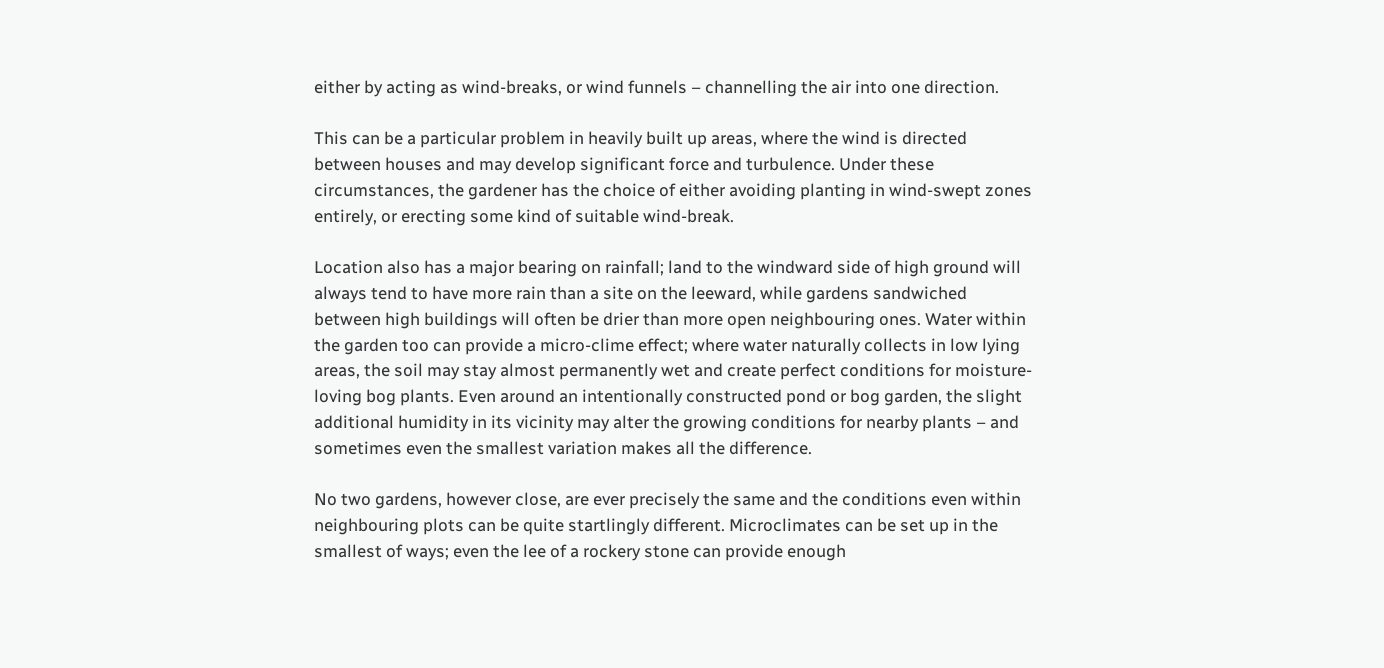either by acting as wind-breaks, or wind funnels – channelling the air into one direction.

This can be a particular problem in heavily built up areas, where the wind is directed between houses and may develop significant force and turbulence. Under these circumstances, the gardener has the choice of either avoiding planting in wind-swept zones entirely, or erecting some kind of suitable wind-break.

Location also has a major bearing on rainfall; land to the windward side of high ground will always tend to have more rain than a site on the leeward, while gardens sandwiched between high buildings will often be drier than more open neighbouring ones. Water within the garden too can provide a micro-clime effect; where water naturally collects in low lying areas, the soil may stay almost permanently wet and create perfect conditions for moisture-loving bog plants. Even around an intentionally constructed pond or bog garden, the slight additional humidity in its vicinity may alter the growing conditions for nearby plants – and sometimes even the smallest variation makes all the difference.

No two gardens, however close, are ever precisely the same and the conditions even within neighbouring plots can be quite startlingly different. Microclimates can be set up in the smallest of ways; even the lee of a rockery stone can provide enough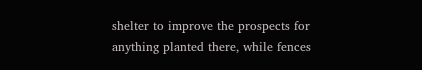shelter to improve the prospects for anything planted there, while fences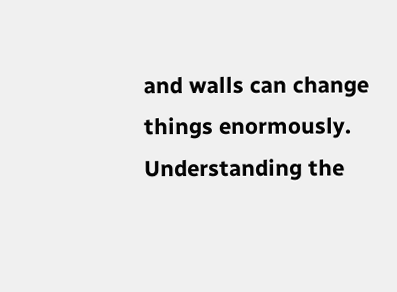and walls can change things enormously. Understanding the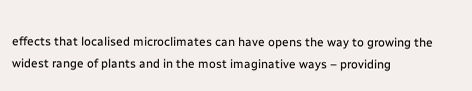effects that localised microclimates can have opens the way to growing the widest range of plants and in the most imaginative ways – providing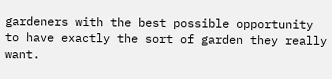gardeners with the best possible opportunity to have exactly the sort of garden they really want.